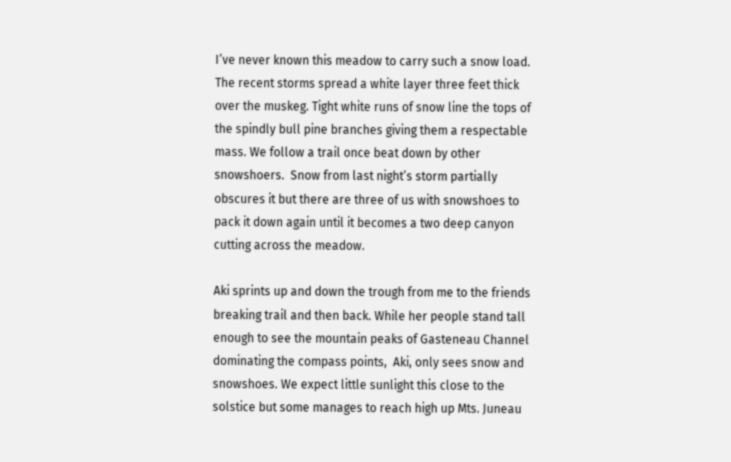I’ve never known this meadow to carry such a snow load.  The recent storms spread a white layer three feet thick over the muskeg. Tight white runs of snow line the tops of the spindly bull pine branches giving them a respectable mass. We follow a trail once beat down by other snowshoers.  Snow from last night’s storm partially obscures it but there are three of us with snowshoes to pack it down again until it becomes a two deep canyon cutting across the meadow.

Aki sprints up and down the trough from me to the friends breaking trail and then back. While her people stand tall enough to see the mountain peaks of Gasteneau Channel dominating the compass points,  Aki, only sees snow and snowshoes. We expect little sunlight this close to the solstice but some manages to reach high up Mts. Juneau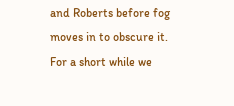and Roberts before fog moves in to obscure it. For a short while we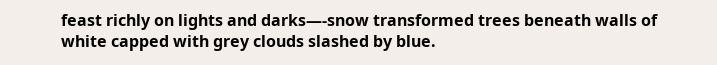feast richly on lights and darks—-snow transformed trees beneath walls of white capped with grey clouds slashed by blue.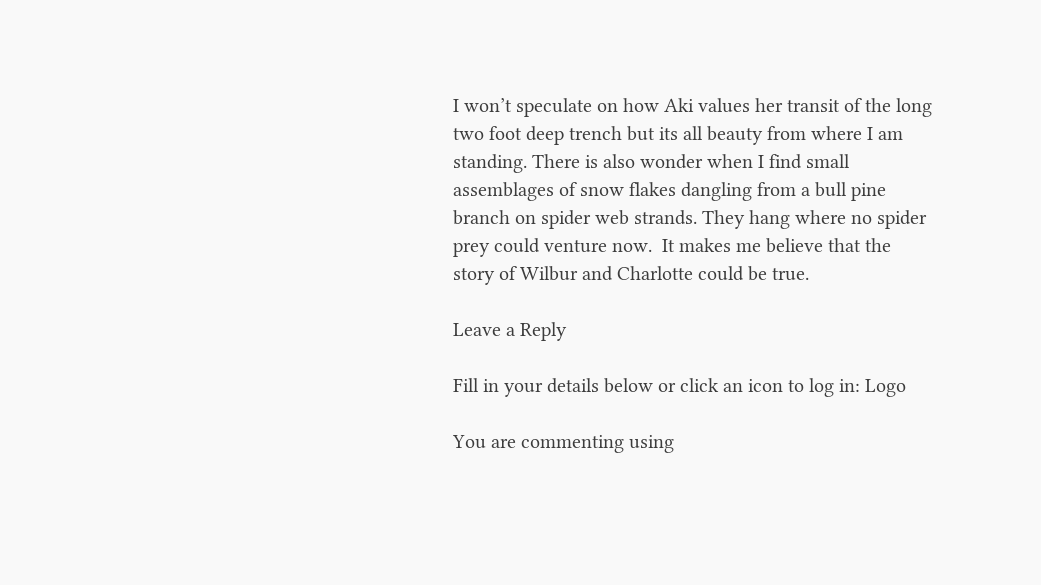I won’t speculate on how Aki values her transit of the long two foot deep trench but its all beauty from where I am standing. There is also wonder when I find small assemblages of snow flakes dangling from a bull pine branch on spider web strands. They hang where no spider prey could venture now.  It makes me believe that the story of Wilbur and Charlotte could be true.

Leave a Reply

Fill in your details below or click an icon to log in: Logo

You are commenting using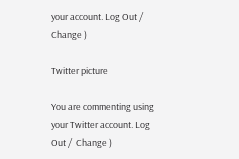your account. Log Out /  Change )

Twitter picture

You are commenting using your Twitter account. Log Out /  Change )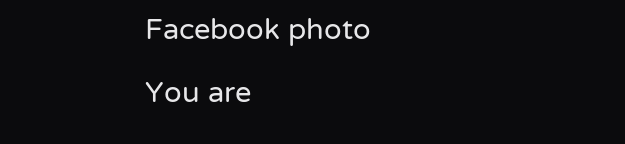Facebook photo

You are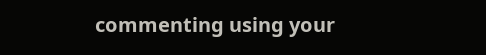commenting using your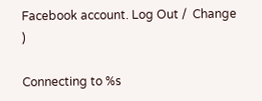Facebook account. Log Out /  Change )

Connecting to %s